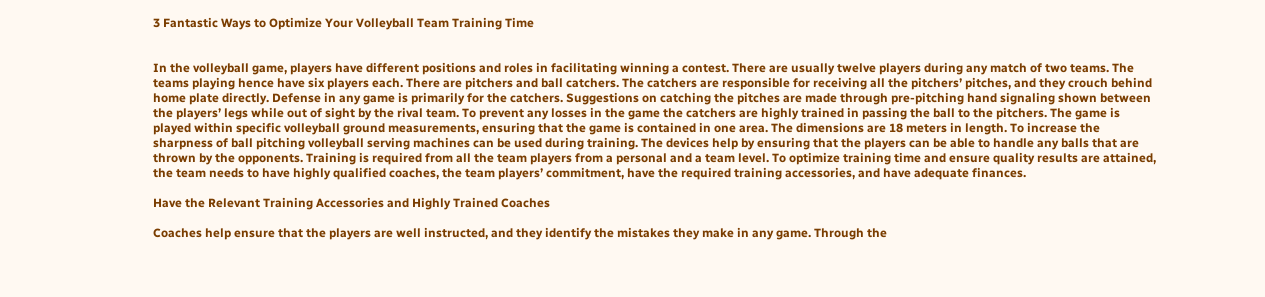3 Fantastic Ways to Optimize Your Volleyball Team Training Time


In the volleyball game, players have different positions and roles in facilitating winning a contest. There are usually twelve players during any match of two teams. The teams playing hence have six players each. There are pitchers and ball catchers. The catchers are responsible for receiving all the pitchers’ pitches, and they crouch behind home plate directly. Defense in any game is primarily for the catchers. Suggestions on catching the pitches are made through pre-pitching hand signaling shown between the players’ legs while out of sight by the rival team. To prevent any losses in the game the catchers are highly trained in passing the ball to the pitchers. The game is played within specific volleyball ground measurements, ensuring that the game is contained in one area. The dimensions are 18 meters in length. To increase the sharpness of ball pitching volleyball serving machines can be used during training. The devices help by ensuring that the players can be able to handle any balls that are thrown by the opponents. Training is required from all the team players from a personal and a team level. To optimize training time and ensure quality results are attained, the team needs to have highly qualified coaches, the team players’ commitment, have the required training accessories, and have adequate finances.

Have the Relevant Training Accessories and Highly Trained Coaches

Coaches help ensure that the players are well instructed, and they identify the mistakes they make in any game. Through the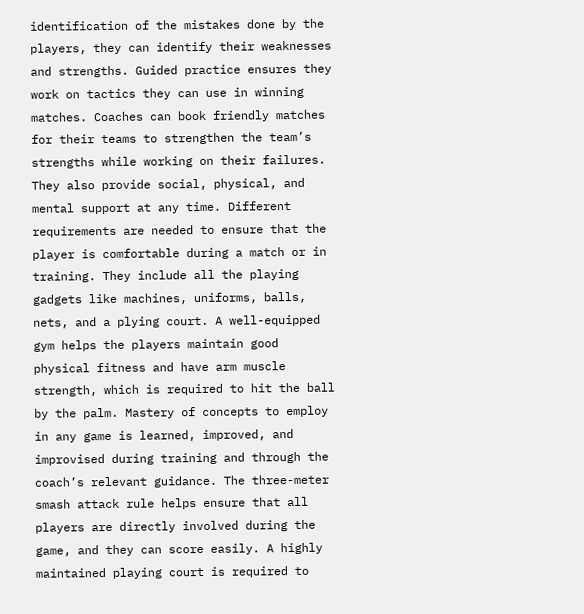identification of the mistakes done by the players, they can identify their weaknesses and strengths. Guided practice ensures they work on tactics they can use in winning matches. Coaches can book friendly matches for their teams to strengthen the team’s strengths while working on their failures. They also provide social, physical, and mental support at any time. Different requirements are needed to ensure that the player is comfortable during a match or in training. They include all the playing gadgets like machines, uniforms, balls, nets, and a plying court. A well-equipped gym helps the players maintain good physical fitness and have arm muscle strength, which is required to hit the ball by the palm. Mastery of concepts to employ in any game is learned, improved, and improvised during training and through the coach’s relevant guidance. The three-meter smash attack rule helps ensure that all players are directly involved during the game, and they can score easily. A highly maintained playing court is required to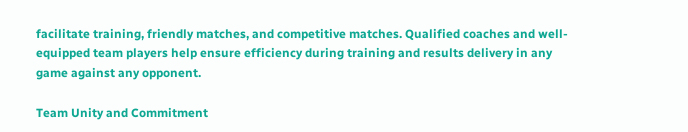facilitate training, friendly matches, and competitive matches. Qualified coaches and well-equipped team players help ensure efficiency during training and results delivery in any game against any opponent.

Team Unity and Commitment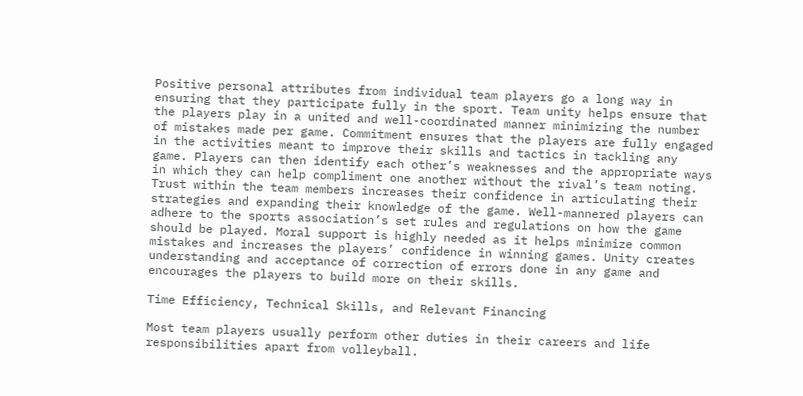Positive personal attributes from individual team players go a long way in ensuring that they participate fully in the sport. Team unity helps ensure that the players play in a united and well-coordinated manner minimizing the number of mistakes made per game. Commitment ensures that the players are fully engaged in the activities meant to improve their skills and tactics in tackling any game. Players can then identify each other’s weaknesses and the appropriate ways in which they can help compliment one another without the rival’s team noting. Trust within the team members increases their confidence in articulating their strategies and expanding their knowledge of the game. Well-mannered players can adhere to the sports association’s set rules and regulations on how the game should be played. Moral support is highly needed as it helps minimize common mistakes and increases the players’ confidence in winning games. Unity creates understanding and acceptance of correction of errors done in any game and encourages the players to build more on their skills.

Time Efficiency, Technical Skills, and Relevant Financing

Most team players usually perform other duties in their careers and life responsibilities apart from volleyball.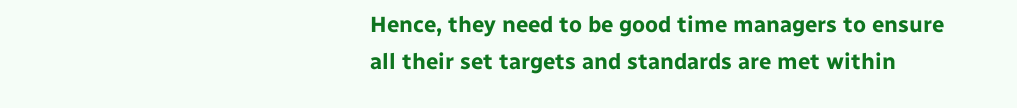Hence, they need to be good time managers to ensure all their set targets and standards are met within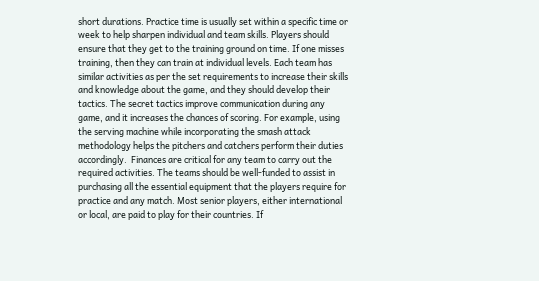short durations. Practice time is usually set within a specific time or week to help sharpen individual and team skills. Players should ensure that they get to the training ground on time. If one misses training, then they can train at individual levels. Each team has similar activities as per the set requirements to increase their skills and knowledge about the game, and they should develop their tactics. The secret tactics improve communication during any game, and it increases the chances of scoring. For example, using the serving machine while incorporating the smash attack methodology helps the pitchers and catchers perform their duties accordingly.  Finances are critical for any team to carry out the required activities. The teams should be well-funded to assist in purchasing all the essential equipment that the players require for practice and any match. Most senior players, either international or local, are paid to play for their countries. If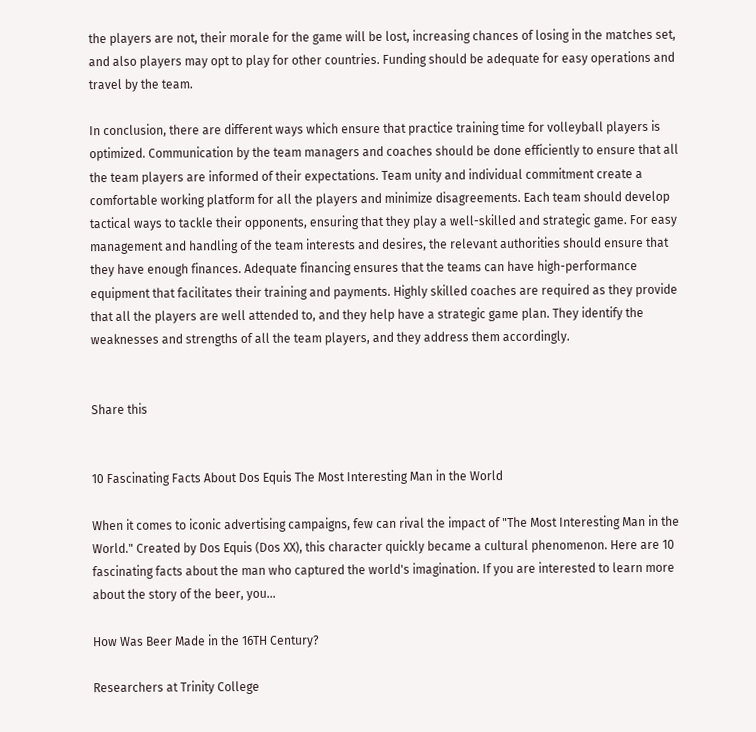the players are not, their morale for the game will be lost, increasing chances of losing in the matches set, and also players may opt to play for other countries. Funding should be adequate for easy operations and travel by the team.

In conclusion, there are different ways which ensure that practice training time for volleyball players is optimized. Communication by the team managers and coaches should be done efficiently to ensure that all the team players are informed of their expectations. Team unity and individual commitment create a comfortable working platform for all the players and minimize disagreements. Each team should develop tactical ways to tackle their opponents, ensuring that they play a well-skilled and strategic game. For easy management and handling of the team interests and desires, the relevant authorities should ensure that they have enough finances. Adequate financing ensures that the teams can have high-performance equipment that facilitates their training and payments. Highly skilled coaches are required as they provide that all the players are well attended to, and they help have a strategic game plan. They identify the weaknesses and strengths of all the team players, and they address them accordingly.


Share this


10 Fascinating Facts About Dos Equis The Most Interesting Man in the World

When it comes to iconic advertising campaigns, few can rival the impact of "The Most Interesting Man in the World." Created by Dos Equis (Dos XX), this character quickly became a cultural phenomenon. Here are 10 fascinating facts about the man who captured the world's imagination. If you are interested to learn more about the story of the beer, you...

How Was Beer Made in the 16TH Century?

Researchers at Trinity College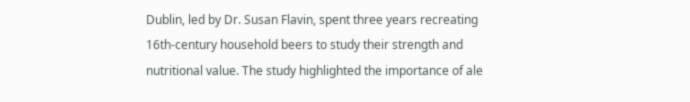Dublin, led by Dr. Susan Flavin, spent three years recreating 16th-century household beers to study their strength and nutritional value. The study highlighted the importance of ale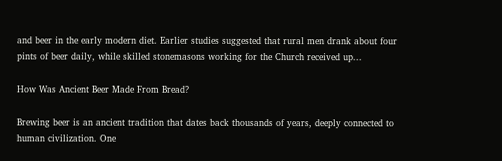and beer in the early modern diet. Earlier studies suggested that rural men drank about four pints of beer daily, while skilled stonemasons working for the Church received up...

How Was Ancient Beer Made From Bread?

Brewing beer is an ancient tradition that dates back thousands of years, deeply connected to human civilization. One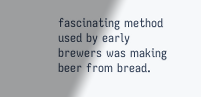fascinating method used by early brewers was making beer from bread.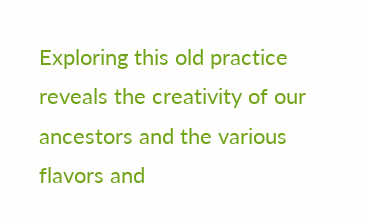Exploring this old practice reveals the creativity of our ancestors and the various flavors and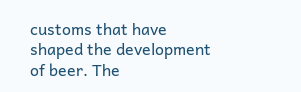customs that have shaped the development of beer. The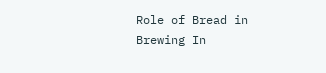Role of Bread in Brewing In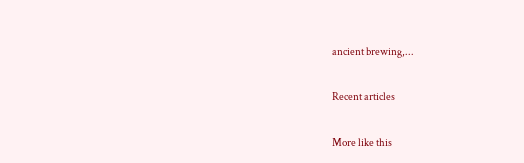ancient brewing,...

Recent articles

More like this